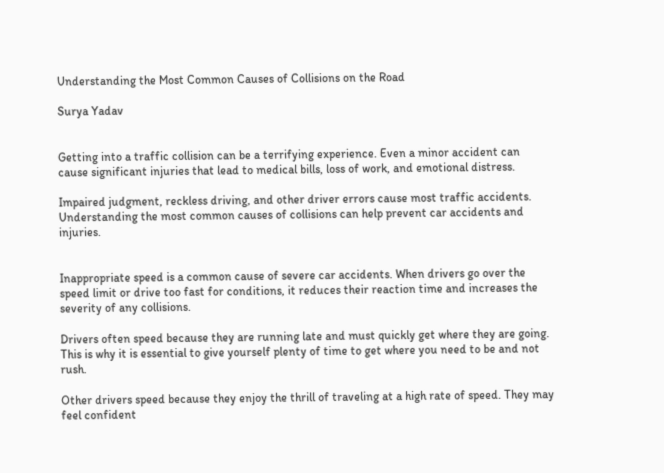Understanding the Most Common Causes of Collisions on the Road

Surya Yadav


Getting into a traffic collision can be a terrifying experience. Even a minor accident can cause significant injuries that lead to medical bills, loss of work, and emotional distress.

Impaired judgment, reckless driving, and other driver errors cause most traffic accidents. Understanding the most common causes of collisions can help prevent car accidents and injuries.


Inappropriate speed is a common cause of severe car accidents. When drivers go over the speed limit or drive too fast for conditions, it reduces their reaction time and increases the severity of any collisions.

Drivers often speed because they are running late and must quickly get where they are going. This is why it is essential to give yourself plenty of time to get where you need to be and not rush.

Other drivers speed because they enjoy the thrill of traveling at a high rate of speed. They may feel confident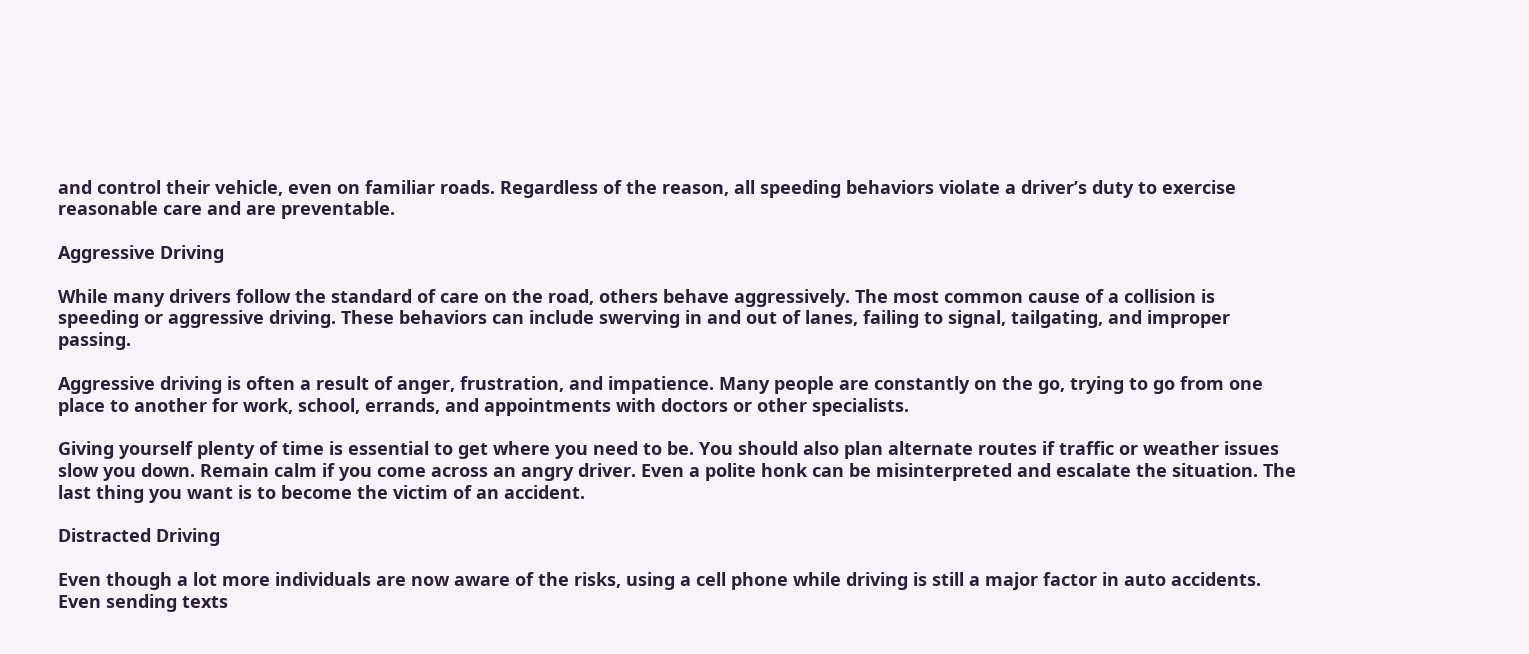and control their vehicle, even on familiar roads. Regardless of the reason, all speeding behaviors violate a driver’s duty to exercise reasonable care and are preventable.

Aggressive Driving

While many drivers follow the standard of care on the road, others behave aggressively. The most common cause of a collision is speeding or aggressive driving. These behaviors can include swerving in and out of lanes, failing to signal, tailgating, and improper passing.

Aggressive driving is often a result of anger, frustration, and impatience. Many people are constantly on the go, trying to go from one place to another for work, school, errands, and appointments with doctors or other specialists.

Giving yourself plenty of time is essential to get where you need to be. You should also plan alternate routes if traffic or weather issues slow you down. Remain calm if you come across an angry driver. Even a polite honk can be misinterpreted and escalate the situation. The last thing you want is to become the victim of an accident.

Distracted Driving

Even though a lot more individuals are now aware of the risks, using a cell phone while driving is still a major factor in auto accidents. Even sending texts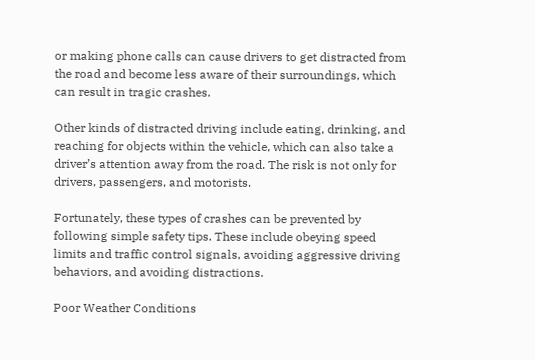or making phone calls can cause drivers to get distracted from the road and become less aware of their surroundings, which can result in tragic crashes.

Other kinds of distracted driving include eating, drinking, and reaching for objects within the vehicle, which can also take a driver’s attention away from the road. The risk is not only for drivers, passengers, and motorists.

Fortunately, these types of crashes can be prevented by following simple safety tips. These include obeying speed limits and traffic control signals, avoiding aggressive driving behaviors, and avoiding distractions.

Poor Weather Conditions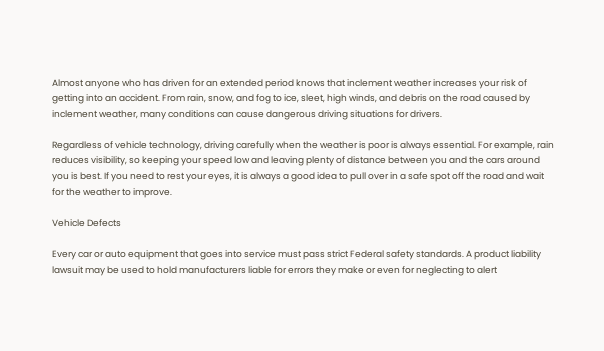Almost anyone who has driven for an extended period knows that inclement weather increases your risk of getting into an accident. From rain, snow, and fog to ice, sleet, high winds, and debris on the road caused by inclement weather, many conditions can cause dangerous driving situations for drivers.

Regardless of vehicle technology, driving carefully when the weather is poor is always essential. For example, rain reduces visibility, so keeping your speed low and leaving plenty of distance between you and the cars around you is best. If you need to rest your eyes, it is always a good idea to pull over in a safe spot off the road and wait for the weather to improve.

Vehicle Defects

Every car or auto equipment that goes into service must pass strict Federal safety standards. A product liability lawsuit may be used to hold manufacturers liable for errors they make or even for neglecting to alert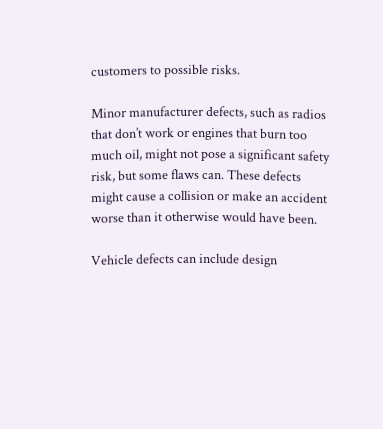customers to possible risks.

Minor manufacturer defects, such as radios that don’t work or engines that burn too much oil, might not pose a significant safety risk, but some flaws can. These defects might cause a collision or make an accident worse than it otherwise would have been.

Vehicle defects can include design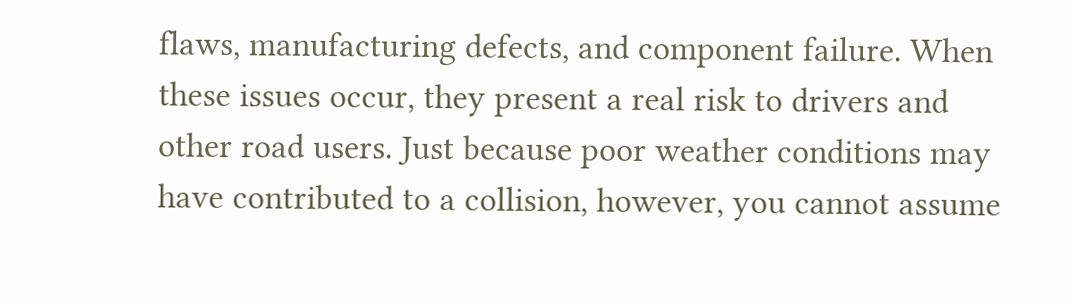flaws, manufacturing defects, and component failure. When these issues occur, they present a real risk to drivers and other road users. Just because poor weather conditions may have contributed to a collision, however, you cannot assume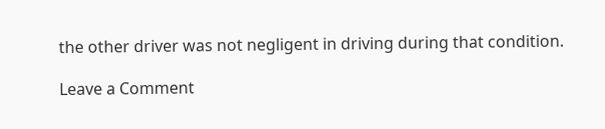the other driver was not negligent in driving during that condition.

Leave a Comment